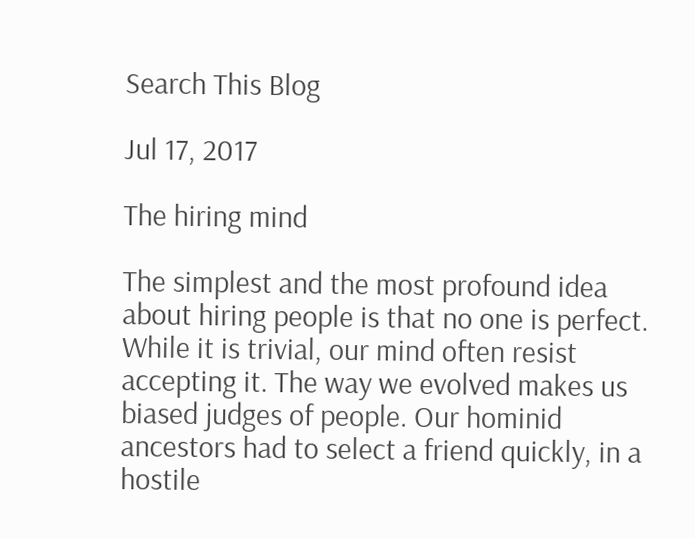Search This Blog

Jul 17, 2017

The hiring mind

The simplest and the most profound idea about hiring people is that no one is perfect. While it is trivial, our mind often resist accepting it. The way we evolved makes us biased judges of people. Our hominid ancestors had to select a friend quickly, in a hostile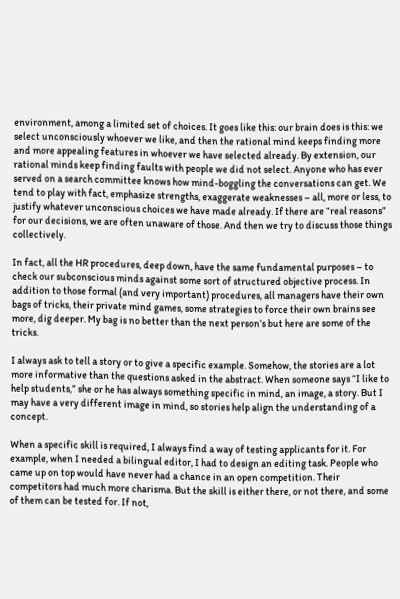environment, among a limited set of choices. It goes like this: our brain does is this: we select unconsciously whoever we like, and then the rational mind keeps finding more and more appealing features in whoever we have selected already. By extension, our rational minds keep finding faults with people we did not select. Anyone who has ever served on a search committee knows how mind-boggling the conversations can get. We tend to play with fact, emphasize strengths, exaggerate weaknesses – all, more or less, to justify whatever unconscious choices we have made already. If there are “real reasons” for our decisions, we are often unaware of those. And then we try to discuss those things collectively.

In fact, all the HR procedures, deep down, have the same fundamental purposes – to check our subconscious minds against some sort of structured objective process. In addition to those formal (and very important) procedures, all managers have their own bags of tricks, their private mind games, some strategies to force their own brains see more, dig deeper. My bag is no better than the next person’s but here are some of the tricks.

I always ask to tell a story or to give a specific example. Somehow, the stories are a lot more informative than the questions asked in the abstract. When someone says “I like to help students,” she or he has always something specific in mind, an image, a story. But I may have a very different image in mind, so stories help align the understanding of a concept.

When a specific skill is required, I always find a way of testing applicants for it. For example, when I needed a bilingual editor, I had to design an editing task. People who came up on top would have never had a chance in an open competition. Their competitors had much more charisma. But the skill is either there, or not there, and some of them can be tested for. If not,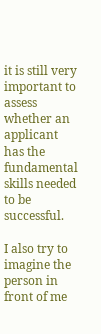it is still very important to assess whether an applicant has the fundamental skills needed to be successful.

I also try to imagine the person in front of me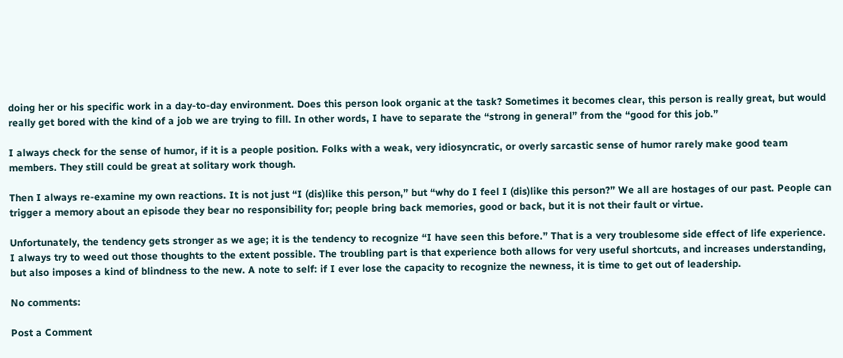doing her or his specific work in a day-to-day environment. Does this person look organic at the task? Sometimes it becomes clear, this person is really great, but would really get bored with the kind of a job we are trying to fill. In other words, I have to separate the “strong in general” from the “good for this job.”

I always check for the sense of humor, if it is a people position. Folks with a weak, very idiosyncratic, or overly sarcastic sense of humor rarely make good team members. They still could be great at solitary work though.

Then I always re-examine my own reactions. It is not just “I (dis)like this person,” but “why do I feel I (dis)like this person?” We all are hostages of our past. People can trigger a memory about an episode they bear no responsibility for; people bring back memories, good or back, but it is not their fault or virtue.

Unfortunately, the tendency gets stronger as we age; it is the tendency to recognize “I have seen this before.” That is a very troublesome side effect of life experience. I always try to weed out those thoughts to the extent possible. The troubling part is that experience both allows for very useful shortcuts, and increases understanding, but also imposes a kind of blindness to the new. A note to self: if I ever lose the capacity to recognize the newness, it is time to get out of leadership.

No comments:

Post a Comment